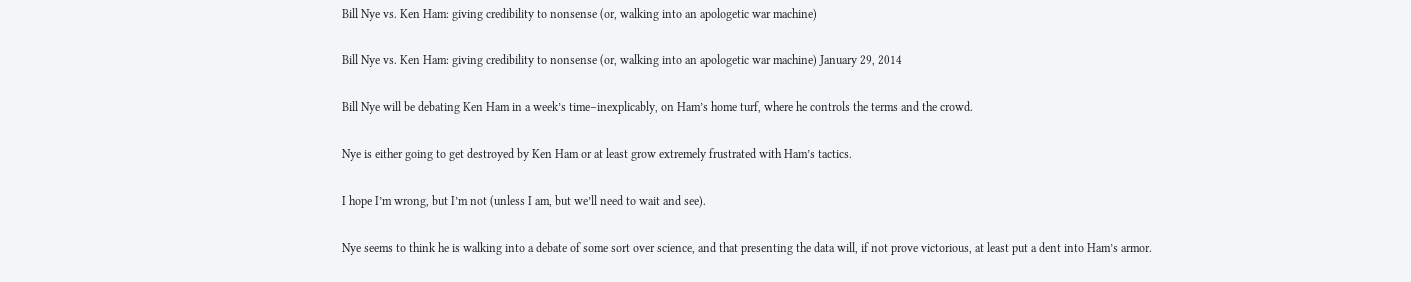Bill Nye vs. Ken Ham: giving credibility to nonsense (or, walking into an apologetic war machine)

Bill Nye vs. Ken Ham: giving credibility to nonsense (or, walking into an apologetic war machine) January 29, 2014

Bill Nye will be debating Ken Ham in a week’s time–inexplicably, on Ham’s home turf, where he controls the terms and the crowd.

Nye is either going to get destroyed by Ken Ham or at least grow extremely frustrated with Ham’s tactics.

I hope I’m wrong, but I’m not (unless I am, but we’ll need to wait and see).

Nye seems to think he is walking into a debate of some sort over science, and that presenting the data will, if not prove victorious, at least put a dent into Ham’s armor.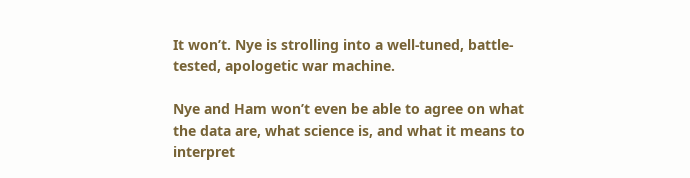It won’t. Nye is strolling into a well-tuned, battle-tested, apologetic war machine.

Nye and Ham won’t even be able to agree on what the data are, what science is, and what it means to interpret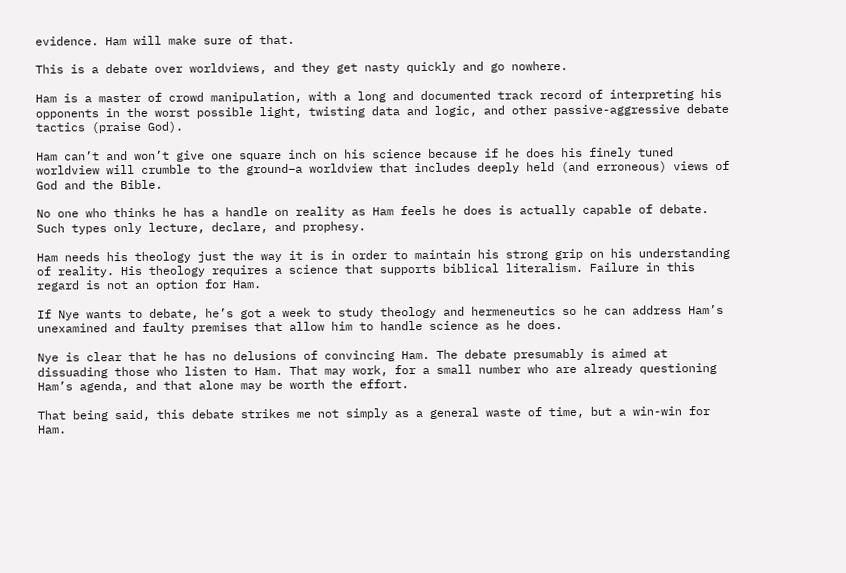evidence. Ham will make sure of that.

This is a debate over worldviews, and they get nasty quickly and go nowhere.

Ham is a master of crowd manipulation, with a long and documented track record of interpreting his opponents in the worst possible light, twisting data and logic, and other passive-aggressive debate tactics (praise God).

Ham can’t and won’t give one square inch on his science because if he does his finely tuned worldview will crumble to the ground–a worldview that includes deeply held (and erroneous) views of God and the Bible.

No one who thinks he has a handle on reality as Ham feels he does is actually capable of debate. Such types only lecture, declare, and prophesy.

Ham needs his theology just the way it is in order to maintain his strong grip on his understanding of reality. His theology requires a science that supports biblical literalism. Failure in this regard is not an option for Ham.

If Nye wants to debate, he’s got a week to study theology and hermeneutics so he can address Ham’s unexamined and faulty premises that allow him to handle science as he does.

Nye is clear that he has no delusions of convincing Ham. The debate presumably is aimed at dissuading those who listen to Ham. That may work, for a small number who are already questioning Ham’s agenda, and that alone may be worth the effort.

That being said, this debate strikes me not simply as a general waste of time, but a win-win for Ham.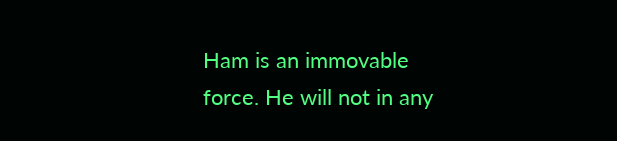Ham is an immovable force. He will not in any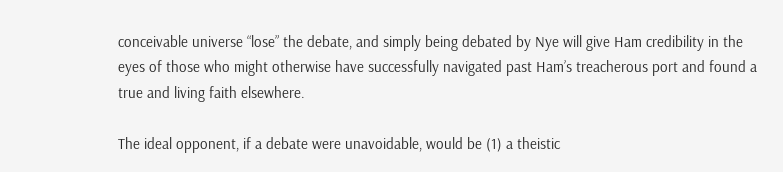conceivable universe “lose” the debate, and simply being debated by Nye will give Ham credibility in the eyes of those who might otherwise have successfully navigated past Ham’s treacherous port and found a true and living faith elsewhere.

The ideal opponent, if a debate were unavoidable, would be (1) a theistic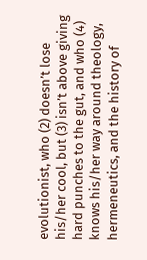evolutionist, who (2) doesn’t lose his/her cool, but (3) isn’t above giving hard punches to the gut, and who (4) knows his/her way around theology, hermeneutics, and the history of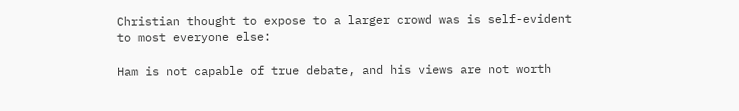Christian thought to expose to a larger crowd was is self-evident to most everyone else:

Ham is not capable of true debate, and his views are not worth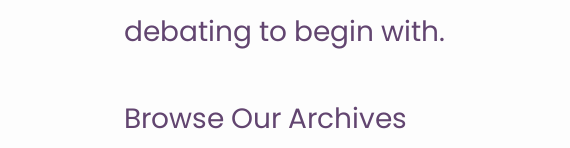debating to begin with.

Browse Our Archives